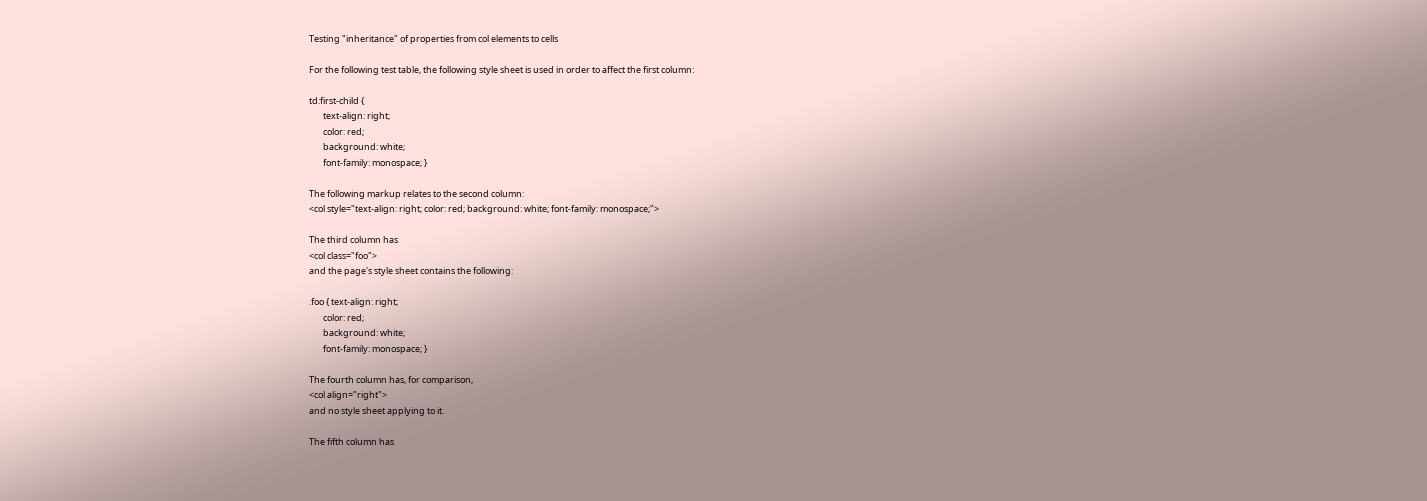Testing "inheritance" of properties from col elements to cells

For the following test table, the following style sheet is used in order to affect the first column:

td:first-child {
       text-align: right;
       color: red;
       background: white;
       font-family: monospace; }

The following markup relates to the second column:
<col style="text-align: right; color: red; background: white; font-family: monospace;">

The third column has
<col class="foo">
and the page's style sheet contains the following:

.foo { text-align: right;
       color: red;
       background: white;
       font-family: monospace; }

The fourth column has, for comparison,
<col align="right">
and no style sheet applying to it.

The fifth column has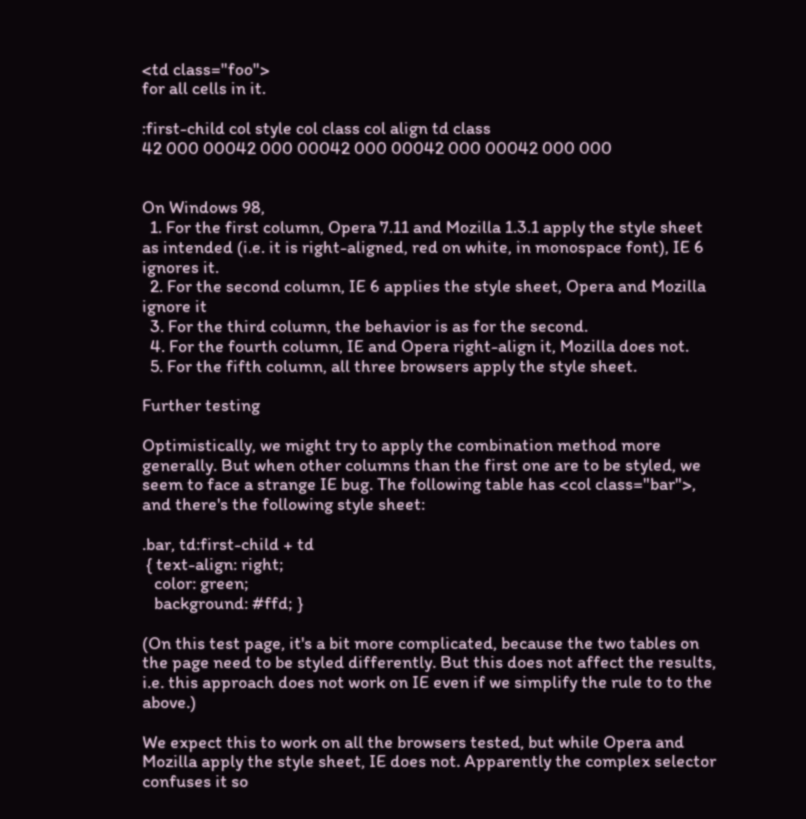<td class="foo">
for all cells in it.

:first-child col style col class col align td class
42 000 00042 000 00042 000 00042 000 00042 000 000


On Windows 98,
  1. For the first column, Opera 7.11 and Mozilla 1.3.1 apply the style sheet as intended (i.e. it is right-aligned, red on white, in monospace font), IE 6 ignores it.
  2. For the second column, IE 6 applies the style sheet, Opera and Mozilla ignore it
  3. For the third column, the behavior is as for the second.
  4. For the fourth column, IE and Opera right-align it, Mozilla does not.
  5. For the fifth column, all three browsers apply the style sheet.

Further testing

Optimistically, we might try to apply the combination method more generally. But when other columns than the first one are to be styled, we seem to face a strange IE bug. The following table has <col class="bar">, and there's the following style sheet:

.bar, td:first-child + td
 { text-align: right;
   color: green;
   background: #ffd; }

(On this test page, it's a bit more complicated, because the two tables on the page need to be styled differently. But this does not affect the results, i.e. this approach does not work on IE even if we simplify the rule to to the above.)

We expect this to work on all the browsers tested, but while Opera and Mozilla apply the style sheet, IE does not. Apparently the complex selector confuses it so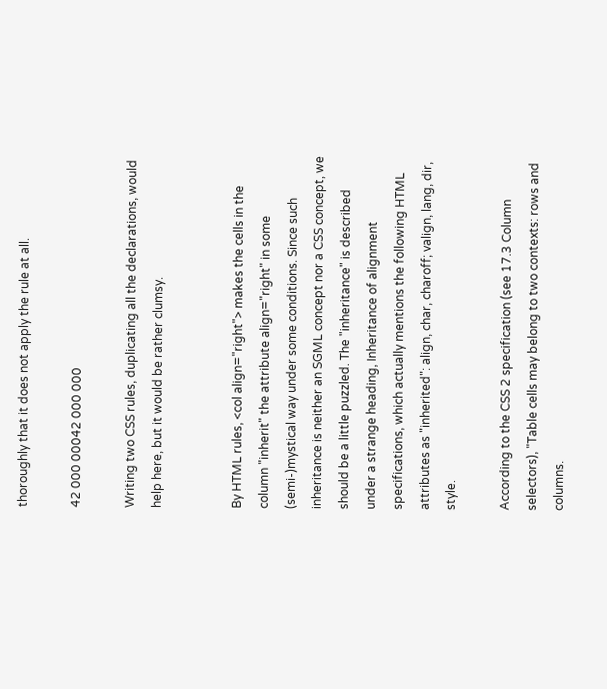thoroughly that it does not apply the rule at all.

42 000 00042 000 000

Writing two CSS rules, duplicating all the declarations, would help here, but it would be rather clumsy.


By HTML rules, <col align="right"> makes the cells in the column "inherit" the attribute align="right" in some (semi-)mystical way under some conditions. Since such inheritance is neither an SGML concept nor a CSS concept, we should be a little puzzled. The "inheritance" is described under a strange heading, Inheritance of alignment specifications, which actually mentions the following HTML attributes as "inherited": align, char, charoff; valign, lang, dir, style.

According to the CSS 2 specification (see 17.3 Column selectors), "Table cells may belong to two contexts: rows and columns.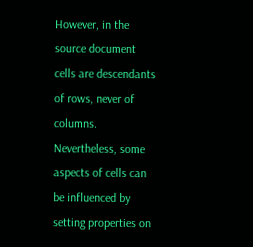However, in the source document cells are descendants of rows, never of columns. Nevertheless, some aspects of cells can be influenced by setting properties on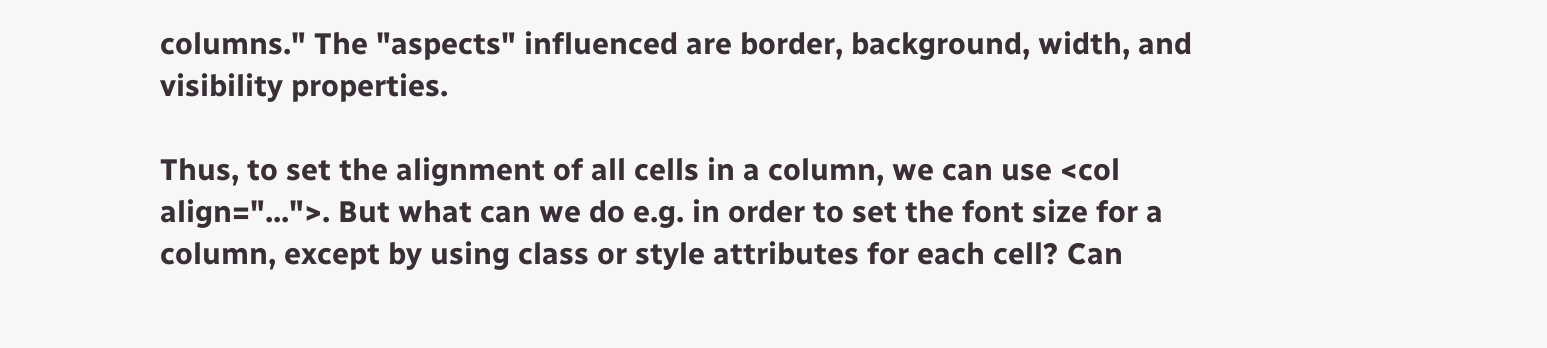columns." The "aspects" influenced are border, background, width, and visibility properties.

Thus, to set the alignment of all cells in a column, we can use <col align="...">. But what can we do e.g. in order to set the font size for a column, except by using class or style attributes for each cell? Can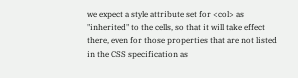we expect a style attribute set for <col> as "inherited" to the cells, so that it will take effect there, even for those properties that are not listed in the CSS specification as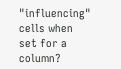"influencing" cells when set for a column?